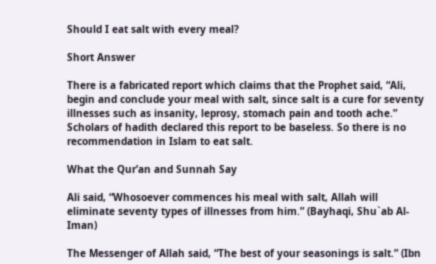Should I eat salt with every meal?

Short Answer

There is a fabricated report which claims that the Prophet said, “Ali, begin and conclude your meal with salt, since salt is a cure for seventy illnesses such as insanity, leprosy, stomach pain and tooth ache.” Scholars of hadith declared this report to be baseless. So there is no recommendation in Islam to eat salt.

What the Qur’an and Sunnah Say

Ali said, “Whosoever commences his meal with salt, Allah will eliminate seventy types of illnesses from him.” (Bayhaqi, Shu`ab Al-Iman)

The Messenger of Allah said, “The best of your seasonings is salt.” (Ibn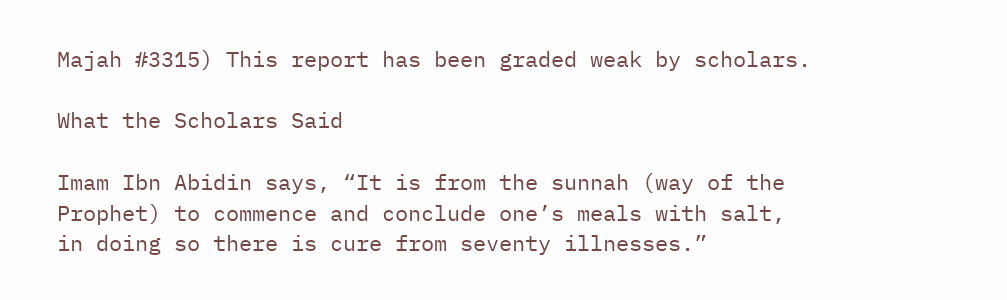Majah #3315) This report has been graded weak by scholars.

What the Scholars Said

Imam Ibn Abidin says, “It is from the sunnah (way of the Prophet) to commence and conclude one’s meals with salt, in doing so there is cure from seventy illnesses.”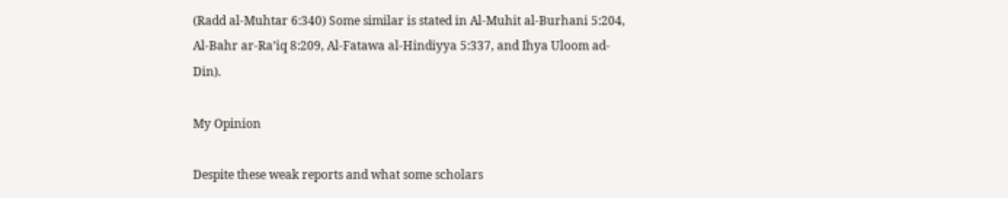(Radd al-Muhtar 6:340) Some similar is stated in Al-Muhit al-Burhani 5:204, Al-Bahr ar-Ra’iq 8:209, Al-Fatawa al-Hindiyya 5:337, and Ihya Uloom ad-Din).

My Opinion

Despite these weak reports and what some scholars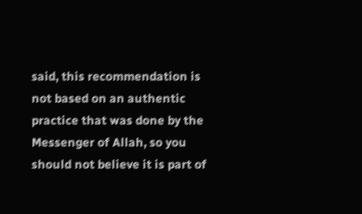said, this recommendation is not based on an authentic practice that was done by the Messenger of Allah, so you should not believe it is part of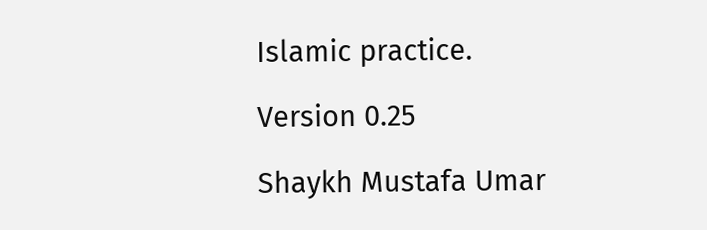Islamic practice.

Version 0.25

Shaykh Mustafa Umar